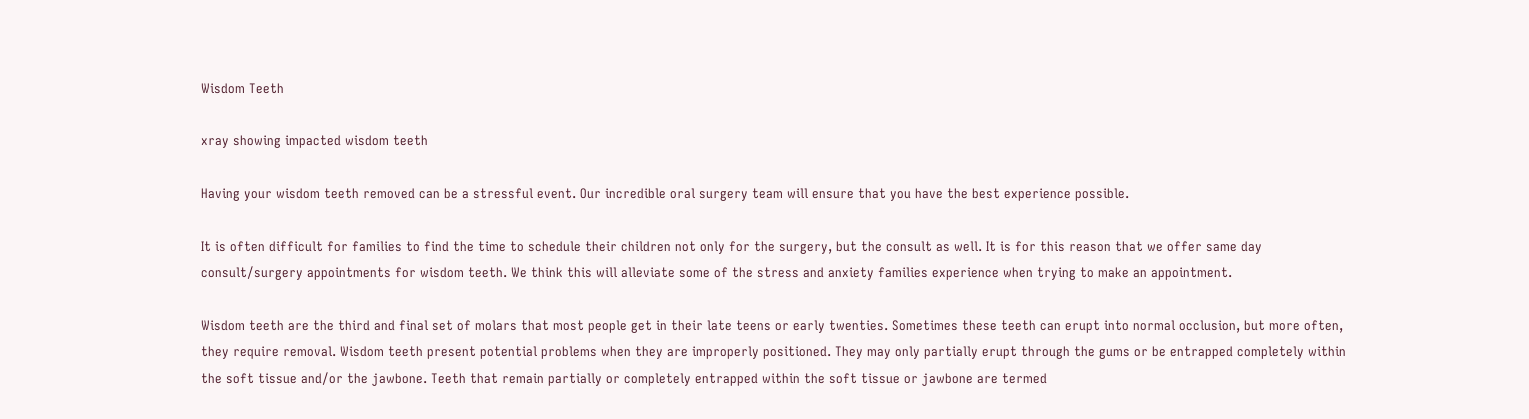Wisdom Teeth

xray showing impacted wisdom teeth

Having your wisdom teeth removed can be a stressful event. Our incredible oral surgery team will ensure that you have the best experience possible.

It is often difficult for families to find the time to schedule their children not only for the surgery, but the consult as well. It is for this reason that we offer same day consult/surgery appointments for wisdom teeth. We think this will alleviate some of the stress and anxiety families experience when trying to make an appointment.

Wisdom teeth are the third and final set of molars that most people get in their late teens or early twenties. Sometimes these teeth can erupt into normal occlusion, but more often, they require removal. Wisdom teeth present potential problems when they are improperly positioned. They may only partially erupt through the gums or be entrapped completely within the soft tissue and/or the jawbone. Teeth that remain partially or completely entrapped within the soft tissue or jawbone are termed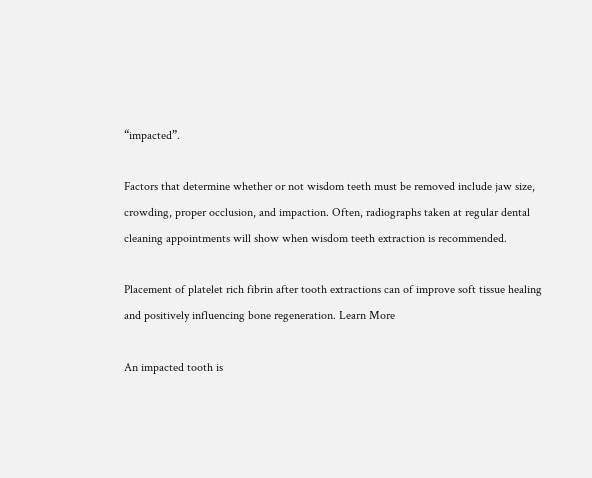“impacted”.

Factors that determine whether or not wisdom teeth must be removed include jaw size, crowding, proper occlusion, and impaction. Often, radiographs taken at regular dental cleaning appointments will show when wisdom teeth extraction is recommended.

Placement of platelet rich fibrin after tooth extractions can of improve soft tissue healing and positively influencing bone regeneration. Learn More

An impacted tooth is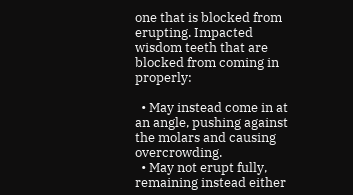one that is blocked from erupting. Impacted wisdom teeth that are blocked from coming in properly:

  • May instead come in at an angle, pushing against the molars and causing overcrowding.
  • May not erupt fully, remaining instead either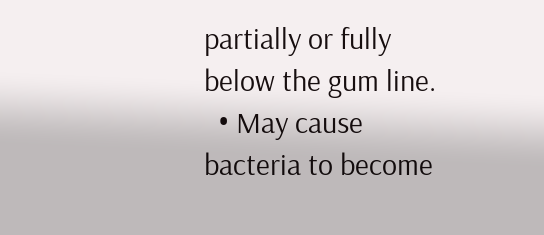partially or fully below the gum line.
  • May cause bacteria to become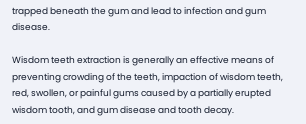trapped beneath the gum and lead to infection and gum disease.

Wisdom teeth extraction is generally an effective means of preventing crowding of the teeth, impaction of wisdom teeth, red, swollen, or painful gums caused by a partially erupted wisdom tooth, and gum disease and tooth decay.